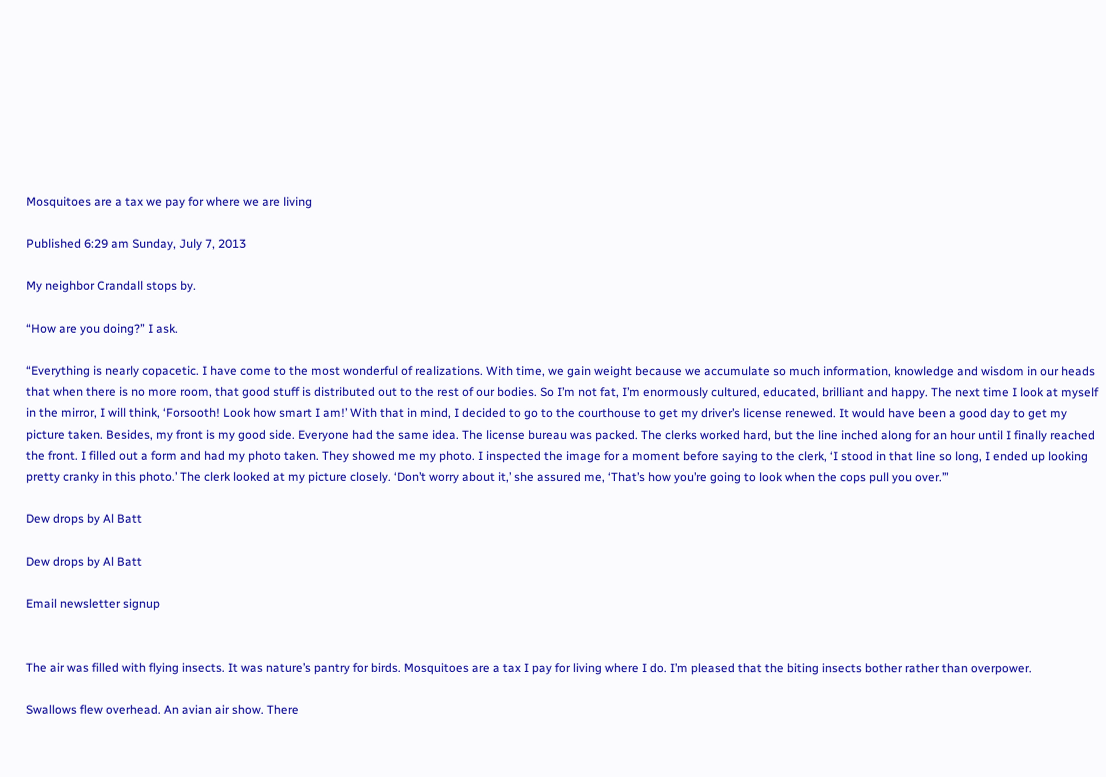Mosquitoes are a tax we pay for where we are living

Published 6:29 am Sunday, July 7, 2013

My neighbor Crandall stops by.

“How are you doing?” I ask.

“Everything is nearly copacetic. I have come to the most wonderful of realizations. With time, we gain weight because we accumulate so much information, knowledge and wisdom in our heads that when there is no more room, that good stuff is distributed out to the rest of our bodies. So I’m not fat, I’m enormously cultured, educated, brilliant and happy. The next time I look at myself in the mirror, I will think, ‘Forsooth! Look how smart I am!’ With that in mind, I decided to go to the courthouse to get my driver’s license renewed. It would have been a good day to get my picture taken. Besides, my front is my good side. Everyone had the same idea. The license bureau was packed. The clerks worked hard, but the line inched along for an hour until I finally reached the front. I filled out a form and had my photo taken. They showed me my photo. I inspected the image for a moment before saying to the clerk, ‘I stood in that line so long, I ended up looking pretty cranky in this photo.’ The clerk looked at my picture closely. ‘Don’t worry about it,’ she assured me, ‘That’s how you’re going to look when the cops pull you over.’”

Dew drops by Al Batt

Dew drops by Al Batt

Email newsletter signup


The air was filled with flying insects. It was nature’s pantry for birds. Mosquitoes are a tax I pay for living where I do. I’m pleased that the biting insects bother rather than overpower.

Swallows flew overhead. An avian air show. There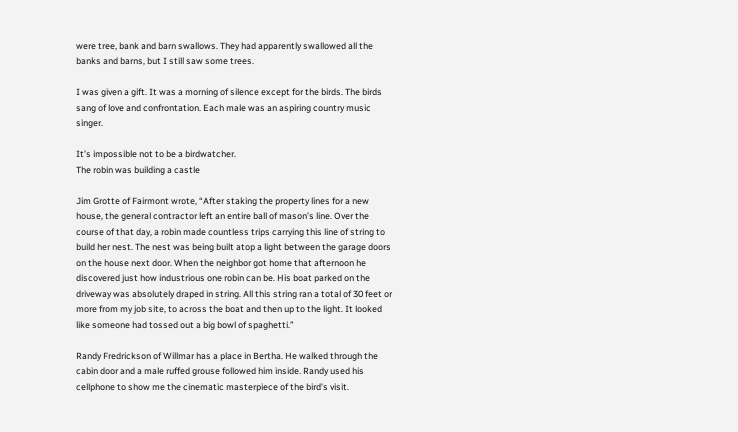were tree, bank and barn swallows. They had apparently swallowed all the banks and barns, but I still saw some trees.

I was given a gift. It was a morning of silence except for the birds. The birds sang of love and confrontation. Each male was an aspiring country music singer.

It’s impossible not to be a birdwatcher.
The robin was building a castle

Jim Grotte of Fairmont wrote, “After staking the property lines for a new house, the general contractor left an entire ball of mason’s line. Over the course of that day, a robin made countless trips carrying this line of string to build her nest. The nest was being built atop a light between the garage doors on the house next door. When the neighbor got home that afternoon he discovered just how industrious one robin can be. His boat parked on the driveway was absolutely draped in string. All this string ran a total of 30 feet or more from my job site, to across the boat and then up to the light. It looked like someone had tossed out a big bowl of spaghetti.”

Randy Fredrickson of Willmar has a place in Bertha. He walked through the cabin door and a male ruffed grouse followed him inside. Randy used his cellphone to show me the cinematic masterpiece of the bird’s visit.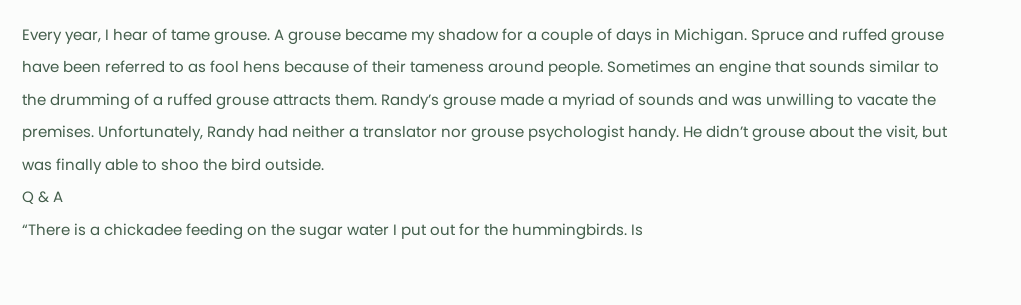Every year, I hear of tame grouse. A grouse became my shadow for a couple of days in Michigan. Spruce and ruffed grouse have been referred to as fool hens because of their tameness around people. Sometimes an engine that sounds similar to the drumming of a ruffed grouse attracts them. Randy’s grouse made a myriad of sounds and was unwilling to vacate the premises. Unfortunately, Randy had neither a translator nor grouse psychologist handy. He didn’t grouse about the visit, but was finally able to shoo the bird outside.
Q & A
“There is a chickadee feeding on the sugar water I put out for the hummingbirds. Is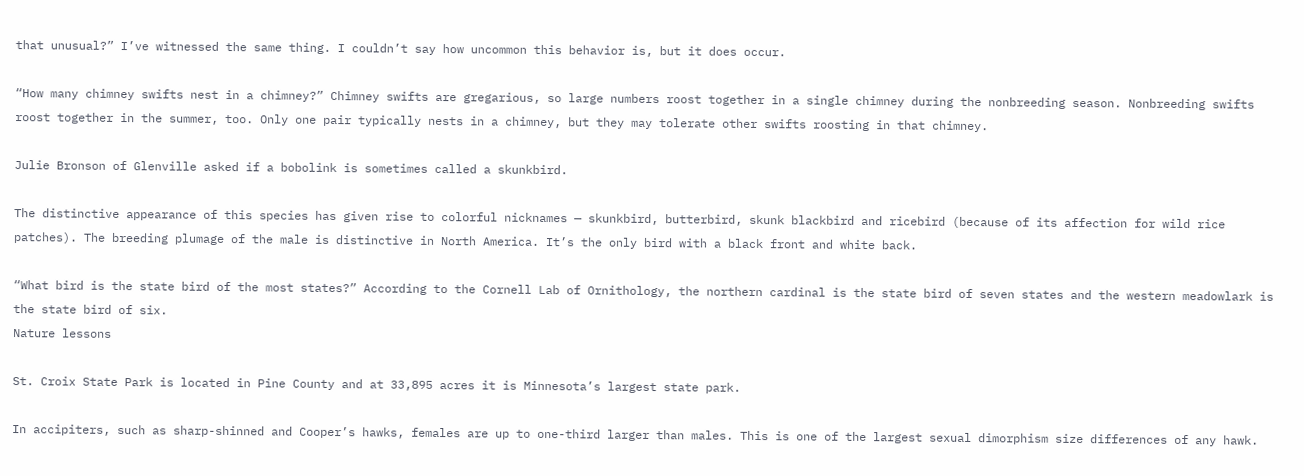that unusual?” I’ve witnessed the same thing. I couldn’t say how uncommon this behavior is, but it does occur.

“How many chimney swifts nest in a chimney?” Chimney swifts are gregarious, so large numbers roost together in a single chimney during the nonbreeding season. Nonbreeding swifts roost together in the summer, too. Only one pair typically nests in a chimney, but they may tolerate other swifts roosting in that chimney.

Julie Bronson of Glenville asked if a bobolink is sometimes called a skunkbird.

The distinctive appearance of this species has given rise to colorful nicknames — skunkbird, butterbird, skunk blackbird and ricebird (because of its affection for wild rice patches). The breeding plumage of the male is distinctive in North America. It’s the only bird with a black front and white back.

“What bird is the state bird of the most states?” According to the Cornell Lab of Ornithology, the northern cardinal is the state bird of seven states and the western meadowlark is the state bird of six.
Nature lessons

St. Croix State Park is located in Pine County and at 33,895 acres it is Minnesota’s largest state park.

In accipiters, such as sharp-shinned and Cooper’s hawks, females are up to one-third larger than males. This is one of the largest sexual dimorphism size differences of any hawk.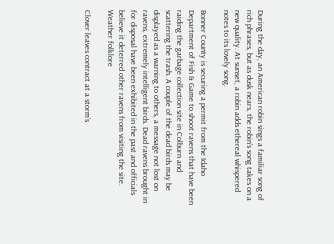During the day, an American robin sings a familiar song of rich phrases, but as dusk nears, the robin’s song takes on a new quality. At sunset, a robin adds ethereal whispered notes to its lovely song.

Bonner County is securing a permit from the Idaho Department of Fish & Game to shoot ravens that have been raiding the garbage collection site in Colburn and scattering the trash. A couple of the dead birds may be displayed as a warning to others, a message not lost on ravens, extremely intelligent birds. Dead ravens brought in for disposal have been exhibited in the past and officials believe it deterred other ravens from visiting the site.
Weather folklore

Clover leaves contract at a storm’s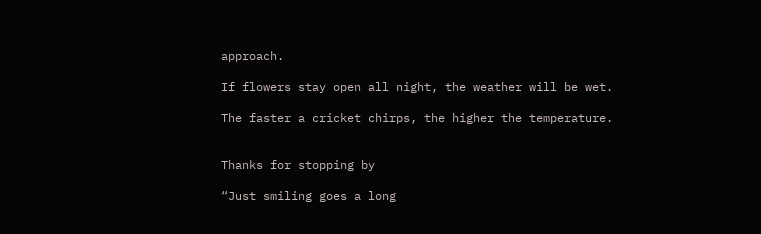approach.

If flowers stay open all night, the weather will be wet.

The faster a cricket chirps, the higher the temperature.


Thanks for stopping by

“Just smiling goes a long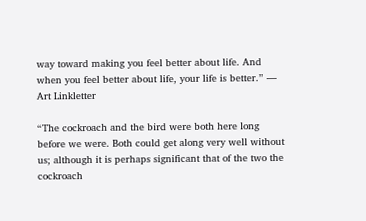way toward making you feel better about life. And when you feel better about life, your life is better.” — Art Linkletter

“The cockroach and the bird were both here long before we were. Both could get along very well without us; although it is perhaps significant that of the two the cockroach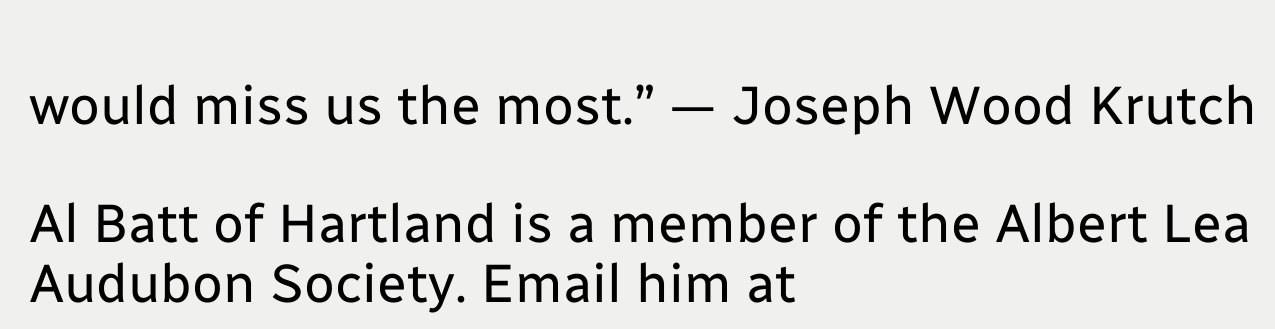would miss us the most.” — Joseph Wood Krutch

Al Batt of Hartland is a member of the Albert Lea Audubon Society. Email him at